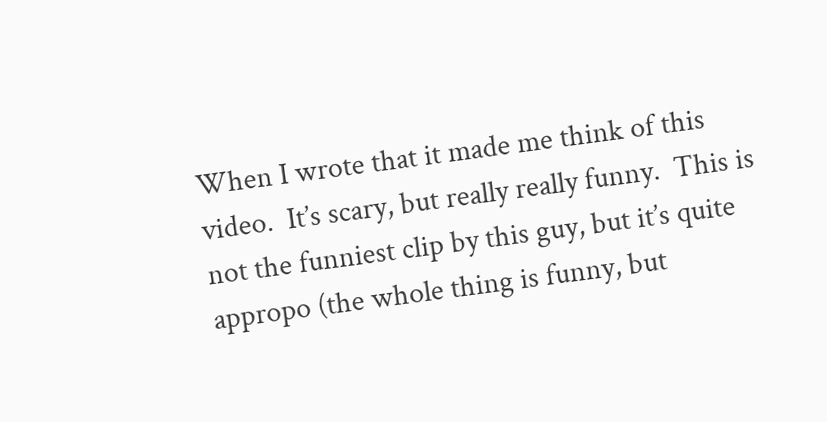When I wrote that it made me think of this video.  It’s scary, but really really funny.  This is not the funniest clip by this guy, but it’s quite appropo (the whole thing is funny, but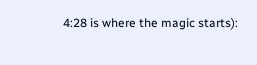4:28 is where the magic starts):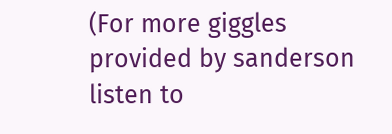(For more giggles provided by sanderson listen to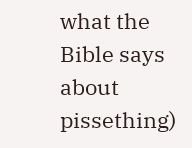what the Bible says about pissething)